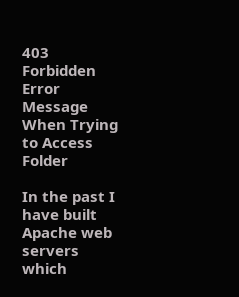403 Forbidden Error Message When Trying to Access Folder

In the past I have built Apache web servers which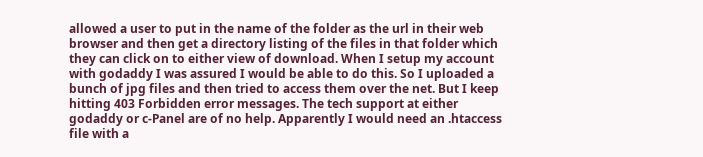allowed a user to put in the name of the folder as the url in their web browser and then get a directory listing of the files in that folder which they can click on to either view of download. When I setup my account with godaddy I was assured I would be able to do this. So I uploaded a bunch of jpg files and then tried to access them over the net. But I keep hitting 403 Forbidden error messages. The tech support at either godaddy or c-Panel are of no help. Apparently I would need an .htaccess file with a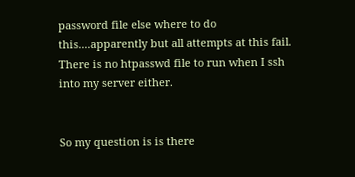password file else where to do this....apparently but all attempts at this fail. There is no htpasswd file to run when I ssh into my server either.


So my question is is there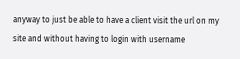anyway to just be able to have a client visit the url on my site and without having to login with username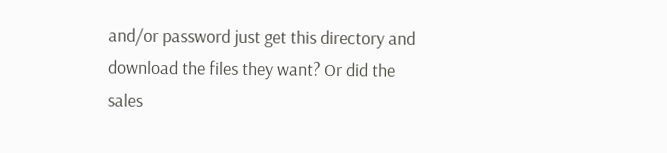and/or password just get this directory and download the files they want? Or did the sales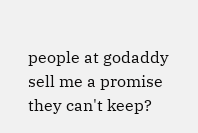people at godaddy sell me a promise they can't keep?